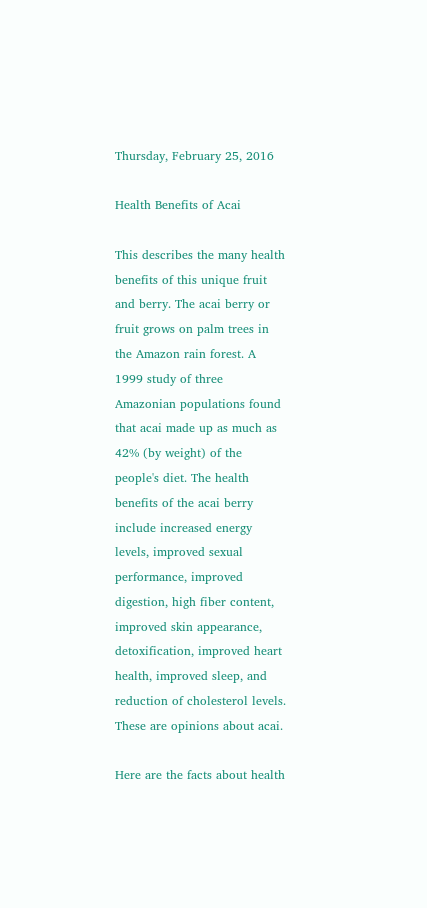Thursday, February 25, 2016

Health Benefits of Acai

This describes the many health benefits of this unique fruit and berry. The acai berry or fruit grows on palm trees in the Amazon rain forest. A 1999 study of three Amazonian populations found that acai made up as much as 42% (by weight) of the people's diet. The health benefits of the acai berry include increased energy levels, improved sexual performance, improved digestion, high fiber content, improved skin appearance, detoxification, improved heart health, improved sleep, and reduction of cholesterol levels. These are opinions about acai.

Here are the facts about health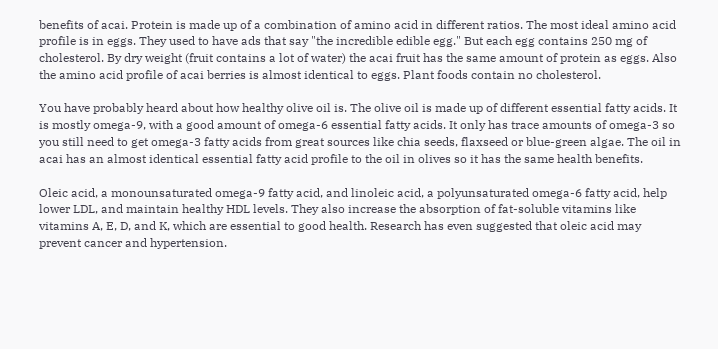benefits of acai. Protein is made up of a combination of amino acid in different ratios. The most ideal amino acid profile is in eggs. They used to have ads that say "the incredible edible egg." But each egg contains 250 mg of cholesterol. By dry weight (fruit contains a lot of water) the acai fruit has the same amount of protein as eggs. Also the amino acid profile of acai berries is almost identical to eggs. Plant foods contain no cholesterol.

You have probably heard about how healthy olive oil is. The olive oil is made up of different essential fatty acids. It is mostly omega-9, with a good amount of omega-6 essential fatty acids. It only has trace amounts of omega-3 so you still need to get omega-3 fatty acids from great sources like chia seeds, flaxseed or blue-green algae. The oil in acai has an almost identical essential fatty acid profile to the oil in olives so it has the same health benefits.

Oleic acid, a monounsaturated omega-9 fatty acid, and linoleic acid, a polyunsaturated omega-6 fatty acid, help lower LDL, and maintain healthy HDL levels. They also increase the absorption of fat-soluble vitamins like vitamins A, E, D, and K, which are essential to good health. Research has even suggested that oleic acid may prevent cancer and hypertension.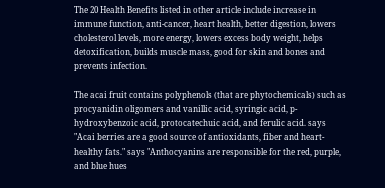The 20 Health Benefits listed in other article include increase in immune function, anti-cancer, heart health, better digestion, lowers cholesterol levels, more energy, lowers excess body weight, helps detoxification, builds muscle mass, good for skin and bones and prevents infection.

The acai fruit contains polyphenols (that are phytochemicals) such as procyanidin oligomers and vanillic acid, syringic acid, p-hydroxybenzoic acid, protocatechuic acid, and ferulic acid. says "Acai berries are a good source of antioxidants, fiber and heart-healthy fats." says "Anthocyanins are responsible for the red, purple, and blue hues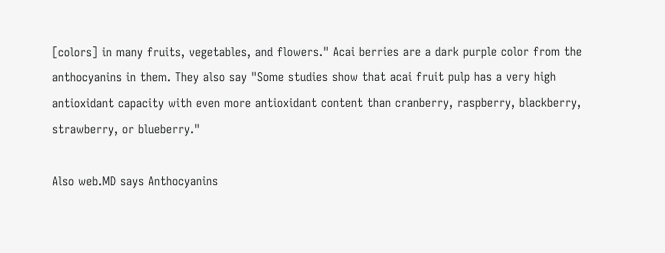[colors] in many fruits, vegetables, and flowers." Acai berries are a dark purple color from the anthocyanins in them. They also say "Some studies show that acai fruit pulp has a very high antioxidant capacity with even more antioxidant content than cranberry, raspberry, blackberry, strawberry, or blueberry."

Also web.MD says Anthocyanins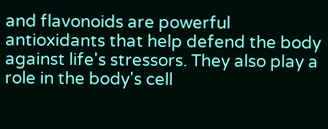and flavonoids are powerful antioxidants that help defend the body against life's stressors. They also play a role in the body's cell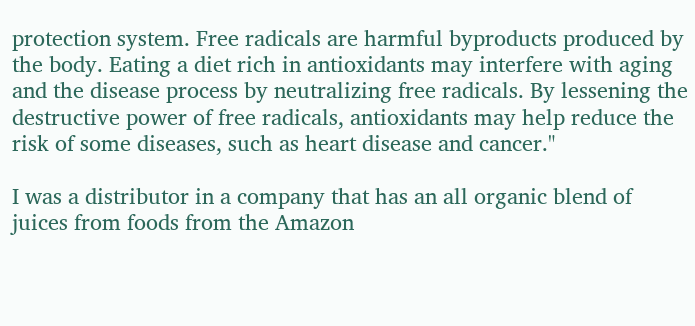protection system. Free radicals are harmful byproducts produced by the body. Eating a diet rich in antioxidants may interfere with aging and the disease process by neutralizing free radicals. By lessening the destructive power of free radicals, antioxidants may help reduce the risk of some diseases, such as heart disease and cancer."

I was a distributor in a company that has an all organic blend of juices from foods from the Amazon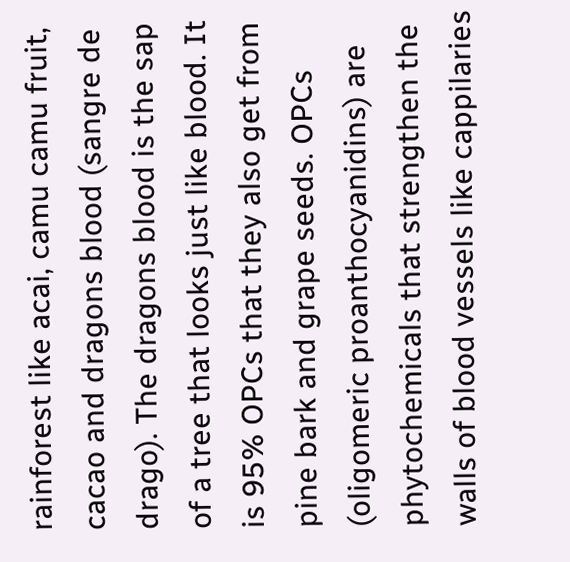rainforest like acai, camu camu fruit, cacao and dragons blood (sangre de drago). The dragons blood is the sap of a tree that looks just like blood. It is 95% OPCs that they also get from pine bark and grape seeds. OPCs (oligomeric proanthocyanidins) are phytochemicals that strengthen the walls of blood vessels like cappilaries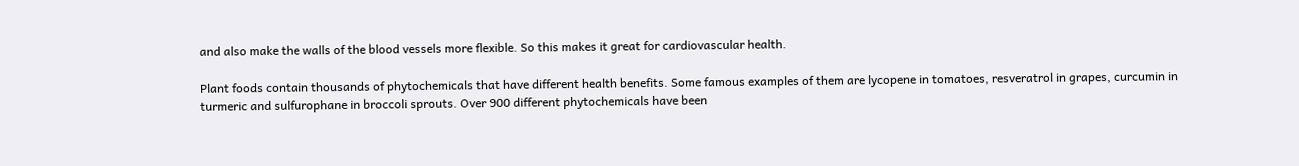and also make the walls of the blood vessels more flexible. So this makes it great for cardiovascular health.

Plant foods contain thousands of phytochemicals that have different health benefits. Some famous examples of them are lycopene in tomatoes, resveratrol in grapes, curcumin in turmeric and sulfurophane in broccoli sprouts. Over 900 different phytochemicals have been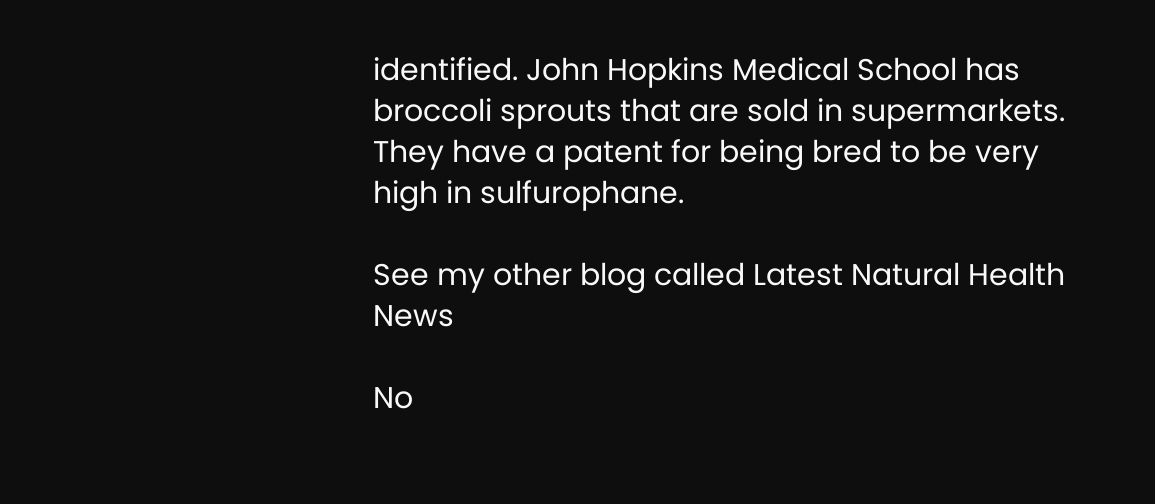identified. John Hopkins Medical School has broccoli sprouts that are sold in supermarkets. They have a patent for being bred to be very high in sulfurophane.

See my other blog called Latest Natural Health News

No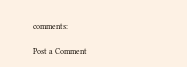comments:

Post a Comment